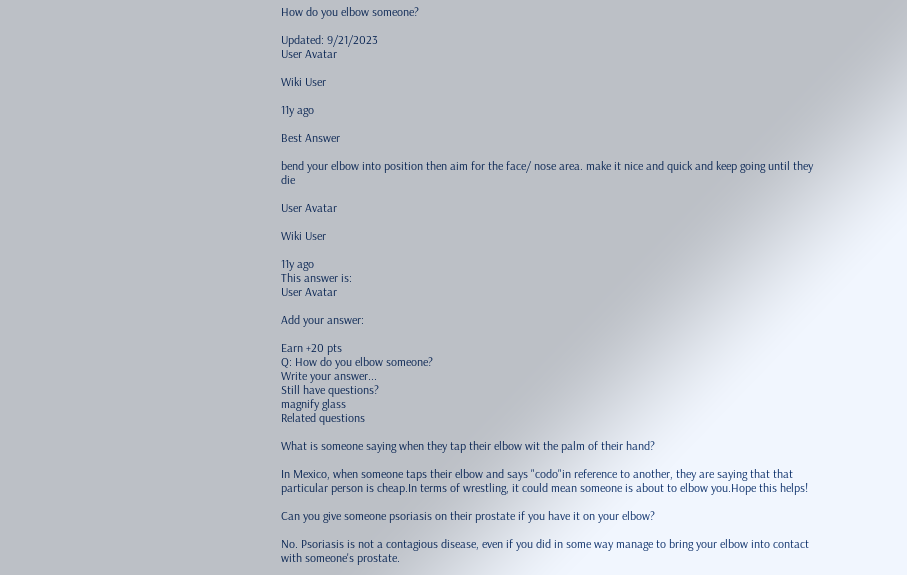How do you elbow someone?

Updated: 9/21/2023
User Avatar

Wiki User

11y ago

Best Answer

bend your elbow into position then aim for the face/ nose area. make it nice and quick and keep going until they die

User Avatar

Wiki User

11y ago
This answer is:
User Avatar

Add your answer:

Earn +20 pts
Q: How do you elbow someone?
Write your answer...
Still have questions?
magnify glass
Related questions

What is someone saying when they tap their elbow wit the palm of their hand?

In Mexico, when someone taps their elbow and says "codo"in reference to another, they are saying that that particular person is cheap.In terms of wrestling, it could mean someone is about to elbow you.Hope this helps!

Can you give someone psoriasis on their prostate if you have it on your elbow?

No. Psoriasis is not a contagious disease, even if you did in some way manage to bring your elbow into contact with someone's prostate.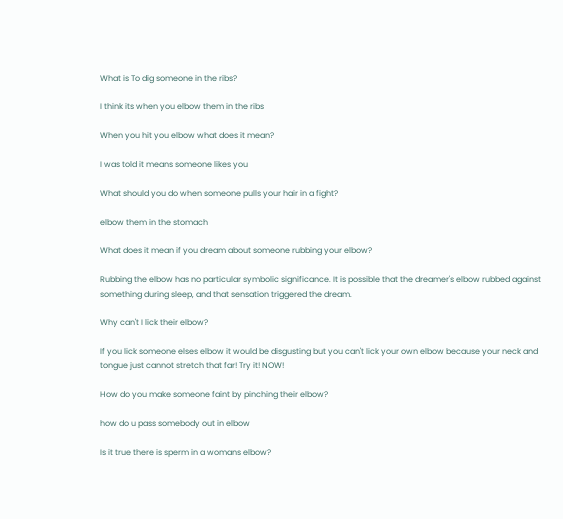What is To dig someone in the ribs?

I think its when you elbow them in the ribs

When you hit you elbow what does it mean?

I was told it means someone likes you

What should you do when someone pulls your hair in a fight?

elbow them in the stomach

What does it mean if you dream about someone rubbing your elbow?

Rubbing the elbow has no particular symbolic significance. It is possible that the dreamer's elbow rubbed against something during sleep, and that sensation triggered the dream.

Why can't I lick their elbow?

If you lick someone elses elbow it would be disgusting but you can't lick your own elbow because your neck and tongue just cannot stretch that far! Try it! NOW!

How do you make someone faint by pinching their elbow?

how do u pass somebody out in elbow

Is it true there is sperm in a womans elbow?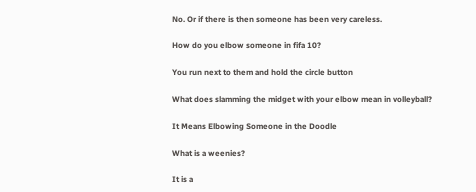No. Or if there is then someone has been very careless.

How do you elbow someone in fifa 10?

You run next to them and hold the circle button

What does slamming the midget with your elbow mean in volleyball?

It Means Elbowing Someone in the Doodle

What is a weenies?

It is a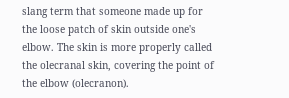slang term that someone made up for the loose patch of skin outside one's elbow. The skin is more properly called the olecranal skin, covering the point of the elbow (olecranon).